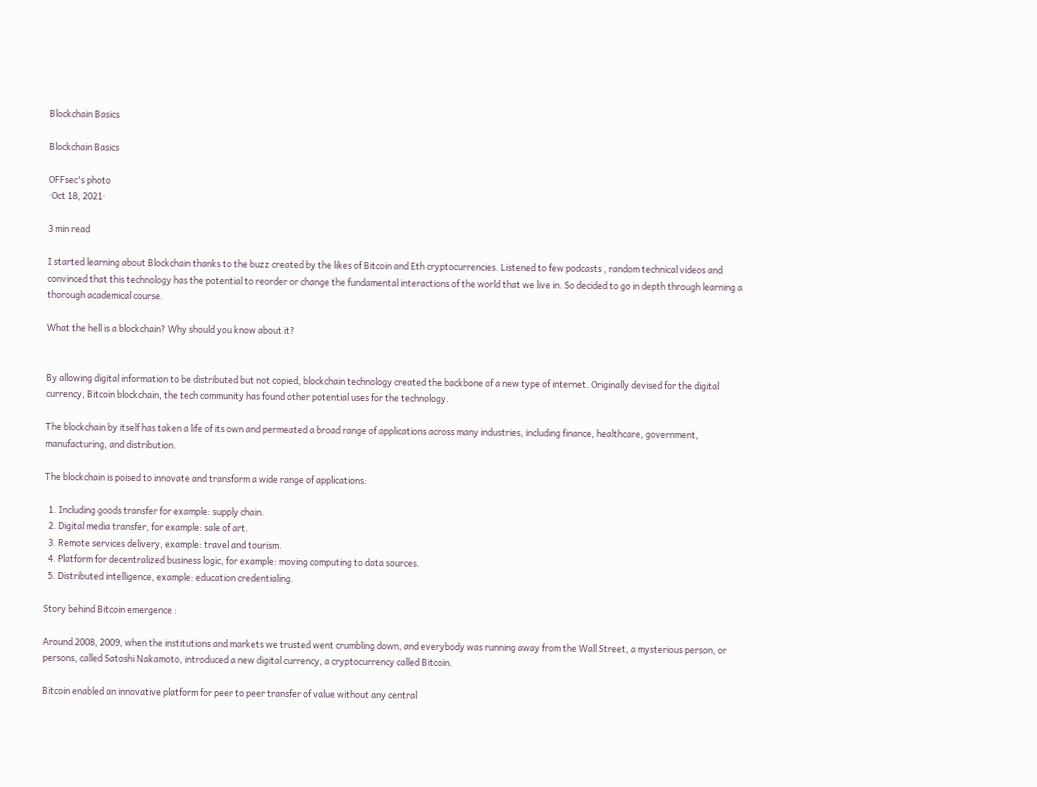Blockchain Basics

Blockchain Basics

OFFsec's photo
·Oct 18, 2021·

3 min read

I started learning about Blockchain thanks to the buzz created by the likes of Bitcoin and Eth cryptocurrencies. Listened to few podcasts , random technical videos and convinced that this technology has the potential to reorder or change the fundamental interactions of the world that we live in. So decided to go in depth through learning a thorough academical course.

What the hell is a blockchain? Why should you know about it?


By allowing digital information to be distributed but not copied, blockchain technology created the backbone of a new type of internet. Originally devised for the digital currency, Bitcoin blockchain, the tech community has found other potential uses for the technology.

The blockchain by itself has taken a life of its own and permeated a broad range of applications across many industries, including finance, healthcare, government, manufacturing, and distribution.

The blockchain is poised to innovate and transform a wide range of applications:

  1. Including goods transfer for example: supply chain.
  2. Digital media transfer, for example: sale of art.
  3. Remote services delivery, example: travel and tourism.
  4. Platform for decentralized business logic, for example: moving computing to data sources.
  5. Distributed intelligence, example: education credentialing.

Story behind Bitcoin emergence :

Around 2008, 2009, when the institutions and markets we trusted went crumbling down, and everybody was running away from the Wall Street, a mysterious person, or persons, called Satoshi Nakamoto, introduced a new digital currency, a cryptocurrency called Bitcoin.

Bitcoin enabled an innovative platform for peer to peer transfer of value without any central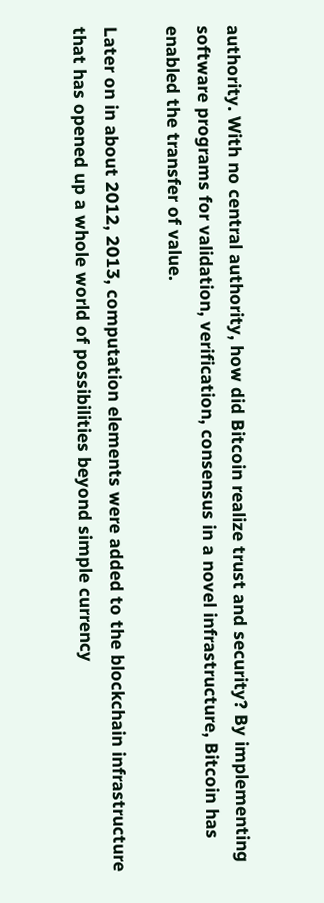authority. With no central authority, how did Bitcoin realize trust and security? By implementing software programs for validation, verification, consensus in a novel infrastructure, Bitcoin has enabled the transfer of value.

Later on in about 2012, 2013, computation elements were added to the blockchain infrastructure that has opened up a whole world of possibilities beyond simple currency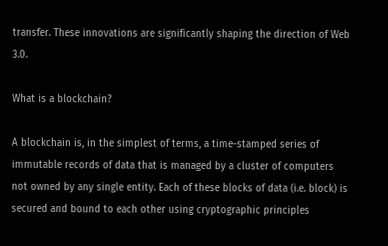transfer. These innovations are significantly shaping the direction of Web 3.0.

What is a blockchain?

A blockchain is, in the simplest of terms, a time-stamped series of immutable records of data that is managed by a cluster of computers not owned by any single entity. Each of these blocks of data (i.e. block) is secured and bound to each other using cryptographic principles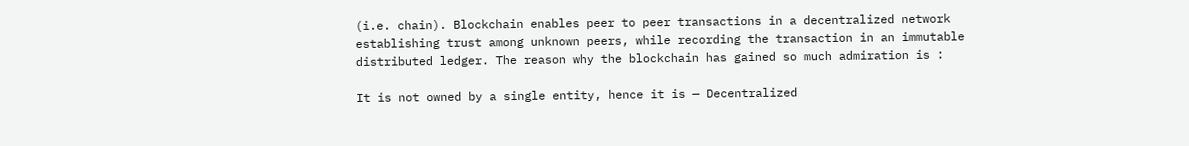(i.e. chain). Blockchain enables peer to peer transactions in a decentralized network establishing trust among unknown peers, while recording the transaction in an immutable distributed ledger. The reason why the blockchain has gained so much admiration is :

It is not owned by a single entity, hence it is — Decentralized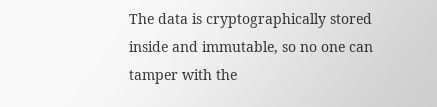The data is cryptographically stored inside and immutable, so no one can tamper with the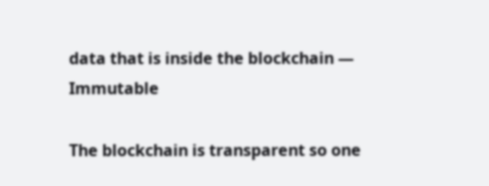data that is inside the blockchain — Immutable

The blockchain is transparent so one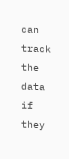can track the data if they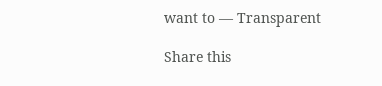want to — Transparent

Share this